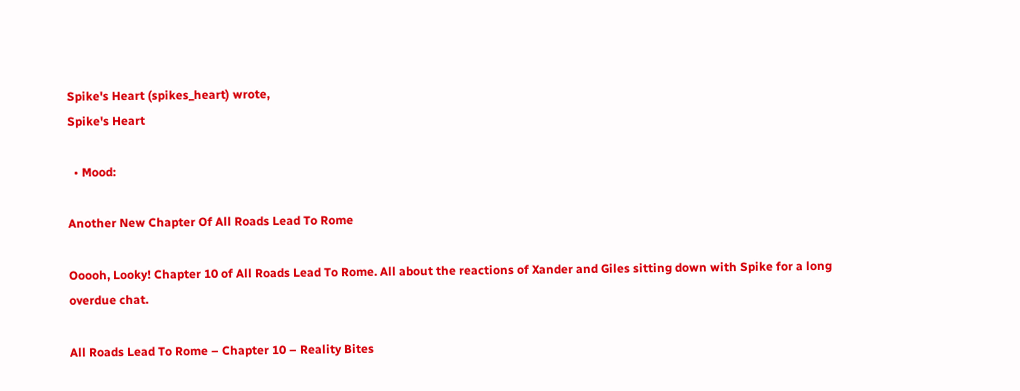Spike's Heart (spikes_heart) wrote,
Spike's Heart

  • Mood:

Another New Chapter Of All Roads Lead To Rome

Ooooh, Looky! Chapter 10 of All Roads Lead To Rome. All about the reactions of Xander and Giles sitting down with Spike for a long overdue chat.

All Roads Lead To Rome – Chapter 10 – Reality Bites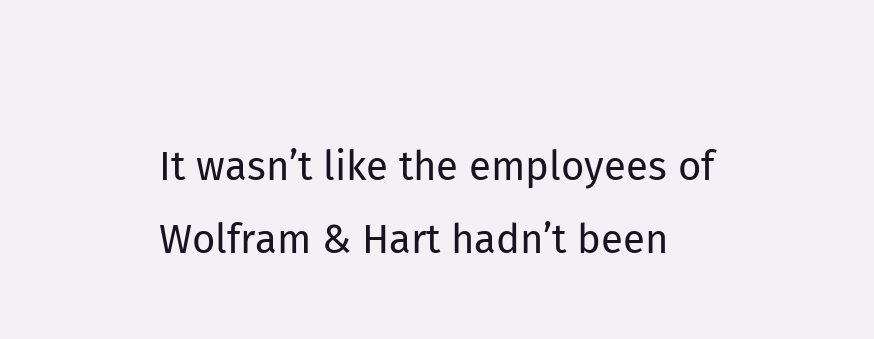It wasn’t like the employees of Wolfram & Hart hadn’t been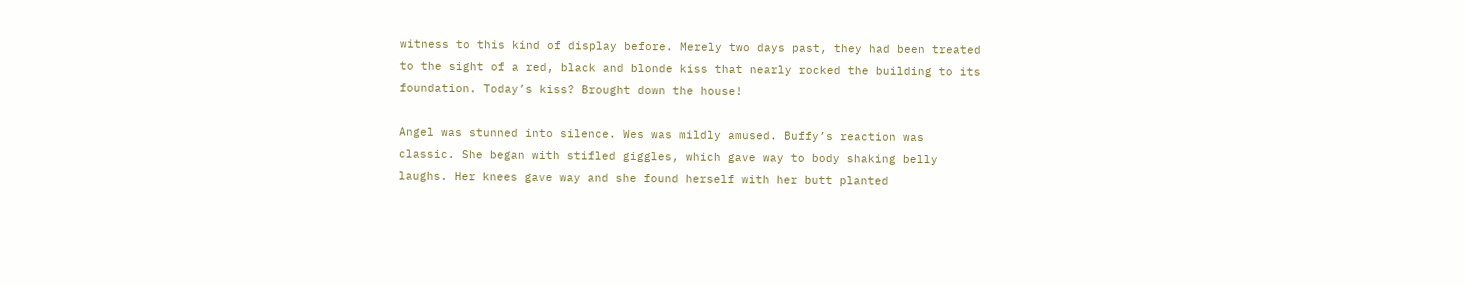witness to this kind of display before. Merely two days past, they had been treated to the sight of a red, black and blonde kiss that nearly rocked the building to its foundation. Today’s kiss? Brought down the house!

Angel was stunned into silence. Wes was mildly amused. Buffy’s reaction was classic. She began with stifled giggles, which gave way to body shaking belly laughs. Her knees gave way and she found herself with her butt planted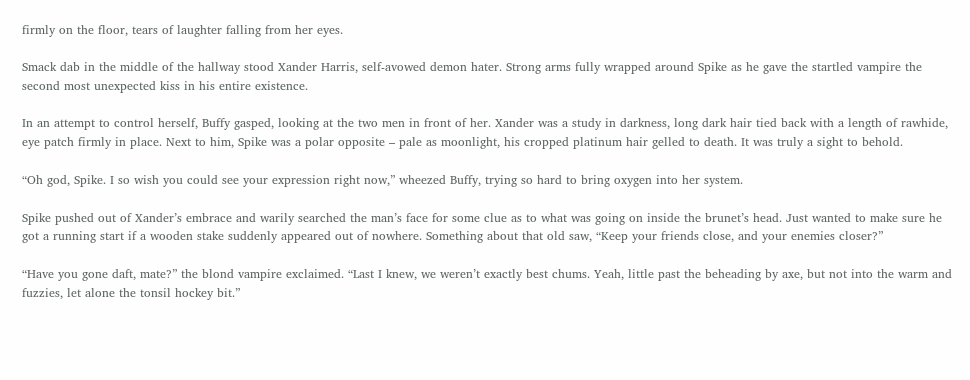firmly on the floor, tears of laughter falling from her eyes.

Smack dab in the middle of the hallway stood Xander Harris, self-avowed demon hater. Strong arms fully wrapped around Spike as he gave the startled vampire the second most unexpected kiss in his entire existence.

In an attempt to control herself, Buffy gasped, looking at the two men in front of her. Xander was a study in darkness, long dark hair tied back with a length of rawhide, eye patch firmly in place. Next to him, Spike was a polar opposite – pale as moonlight, his cropped platinum hair gelled to death. It was truly a sight to behold.

“Oh god, Spike. I so wish you could see your expression right now,” wheezed Buffy, trying so hard to bring oxygen into her system.

Spike pushed out of Xander’s embrace and warily searched the man’s face for some clue as to what was going on inside the brunet’s head. Just wanted to make sure he got a running start if a wooden stake suddenly appeared out of nowhere. Something about that old saw, “Keep your friends close, and your enemies closer?”

“Have you gone daft, mate?” the blond vampire exclaimed. “Last I knew, we weren’t exactly best chums. Yeah, little past the beheading by axe, but not into the warm and fuzzies, let alone the tonsil hockey bit.”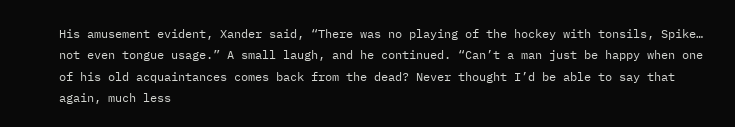His amusement evident, Xander said, “There was no playing of the hockey with tonsils, Spike… not even tongue usage.” A small laugh, and he continued. “Can’t a man just be happy when one of his old acquaintances comes back from the dead? Never thought I’d be able to say that again, much less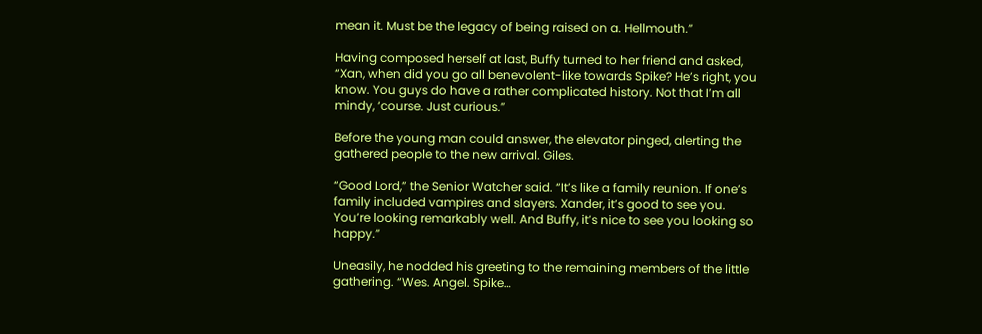mean it. Must be the legacy of being raised on a. Hellmouth.”

Having composed herself at last, Buffy turned to her friend and asked, “Xan, when did you go all benevolent-like towards Spike? He’s right, you know. You guys do have a rather complicated history. Not that I’m all mindy, ‘course. Just curious.”

Before the young man could answer, the elevator pinged, alerting the gathered people to the new arrival. Giles.

“Good Lord,” the Senior Watcher said. “It’s like a family reunion. If one’s family included vampires and slayers. Xander, it’s good to see you. You’re looking remarkably well. And Buffy, it’s nice to see you looking so happy.”

Uneasily, he nodded his greeting to the remaining members of the little gathering. “Wes. Angel. Spike…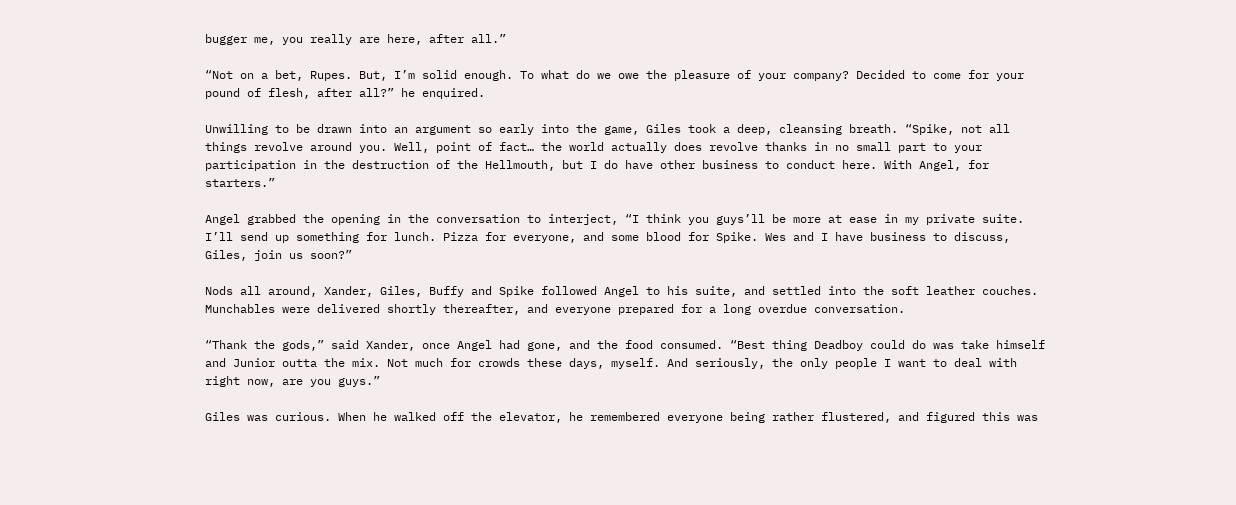bugger me, you really are here, after all.”

“Not on a bet, Rupes. But, I’m solid enough. To what do we owe the pleasure of your company? Decided to come for your pound of flesh, after all?” he enquired.

Unwilling to be drawn into an argument so early into the game, Giles took a deep, cleansing breath. “Spike, not all things revolve around you. Well, point of fact… the world actually does revolve thanks in no small part to your participation in the destruction of the Hellmouth, but I do have other business to conduct here. With Angel, for starters.”

Angel grabbed the opening in the conversation to interject, “I think you guys’ll be more at ease in my private suite. I’ll send up something for lunch. Pizza for everyone, and some blood for Spike. Wes and I have business to discuss, Giles, join us soon?”

Nods all around, Xander, Giles, Buffy and Spike followed Angel to his suite, and settled into the soft leather couches. Munchables were delivered shortly thereafter, and everyone prepared for a long overdue conversation.

“Thank the gods,” said Xander, once Angel had gone, and the food consumed. “Best thing Deadboy could do was take himself and Junior outta the mix. Not much for crowds these days, myself. And seriously, the only people I want to deal with right now, are you guys.”

Giles was curious. When he walked off the elevator, he remembered everyone being rather flustered, and figured this was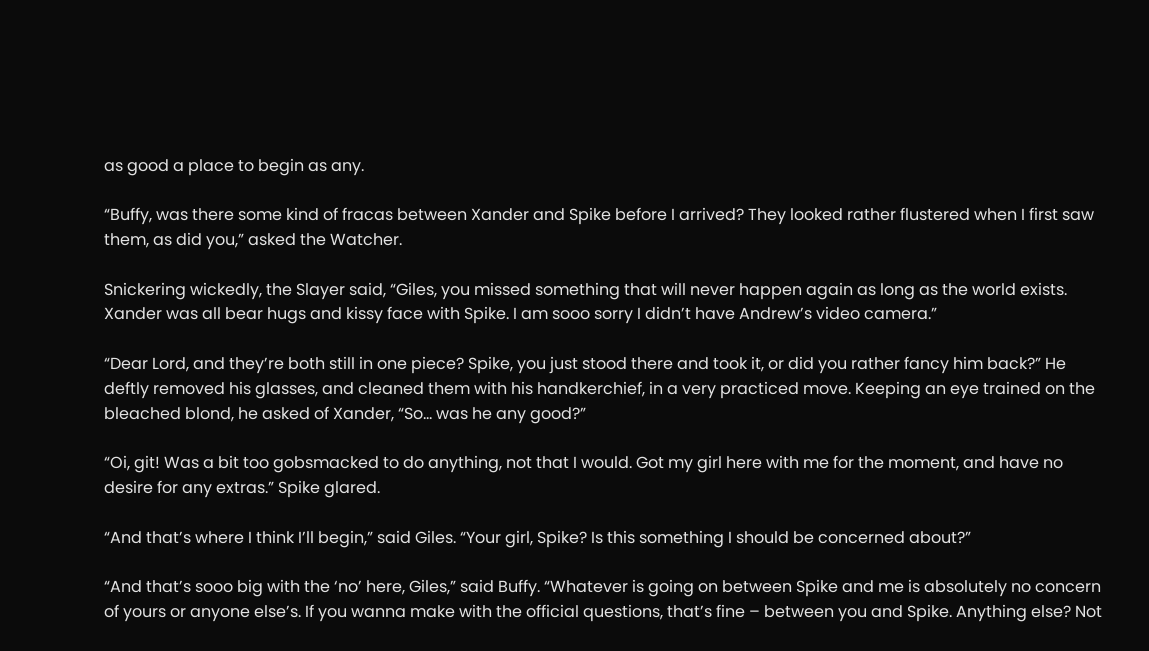as good a place to begin as any.

“Buffy, was there some kind of fracas between Xander and Spike before I arrived? They looked rather flustered when I first saw them, as did you,” asked the Watcher.

Snickering wickedly, the Slayer said, “Giles, you missed something that will never happen again as long as the world exists. Xander was all bear hugs and kissy face with Spike. I am sooo sorry I didn’t have Andrew’s video camera.”

“Dear Lord, and they’re both still in one piece? Spike, you just stood there and took it, or did you rather fancy him back?” He deftly removed his glasses, and cleaned them with his handkerchief, in a very practiced move. Keeping an eye trained on the bleached blond, he asked of Xander, “So… was he any good?”

“Oi, git! Was a bit too gobsmacked to do anything, not that I would. Got my girl here with me for the moment, and have no desire for any extras.” Spike glared.

“And that’s where I think I’ll begin,” said Giles. “Your girl, Spike? Is this something I should be concerned about?”

“And that’s sooo big with the ‘no’ here, Giles,” said Buffy. “Whatever is going on between Spike and me is absolutely no concern of yours or anyone else’s. If you wanna make with the official questions, that’s fine – between you and Spike. Anything else? Not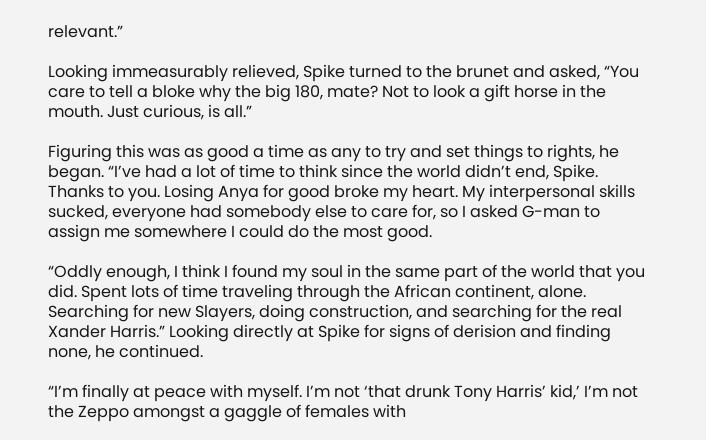relevant.”

Looking immeasurably relieved, Spike turned to the brunet and asked, “You care to tell a bloke why the big 180, mate? Not to look a gift horse in the mouth. Just curious, is all.”

Figuring this was as good a time as any to try and set things to rights, he began. “I’ve had a lot of time to think since the world didn’t end, Spike. Thanks to you. Losing Anya for good broke my heart. My interpersonal skills sucked, everyone had somebody else to care for, so I asked G-man to assign me somewhere I could do the most good.

“Oddly enough, I think I found my soul in the same part of the world that you did. Spent lots of time traveling through the African continent, alone. Searching for new Slayers, doing construction, and searching for the real Xander Harris.” Looking directly at Spike for signs of derision and finding none, he continued.

“I’m finally at peace with myself. I’m not ‘that drunk Tony Harris’ kid,’ I’m not the Zeppo amongst a gaggle of females with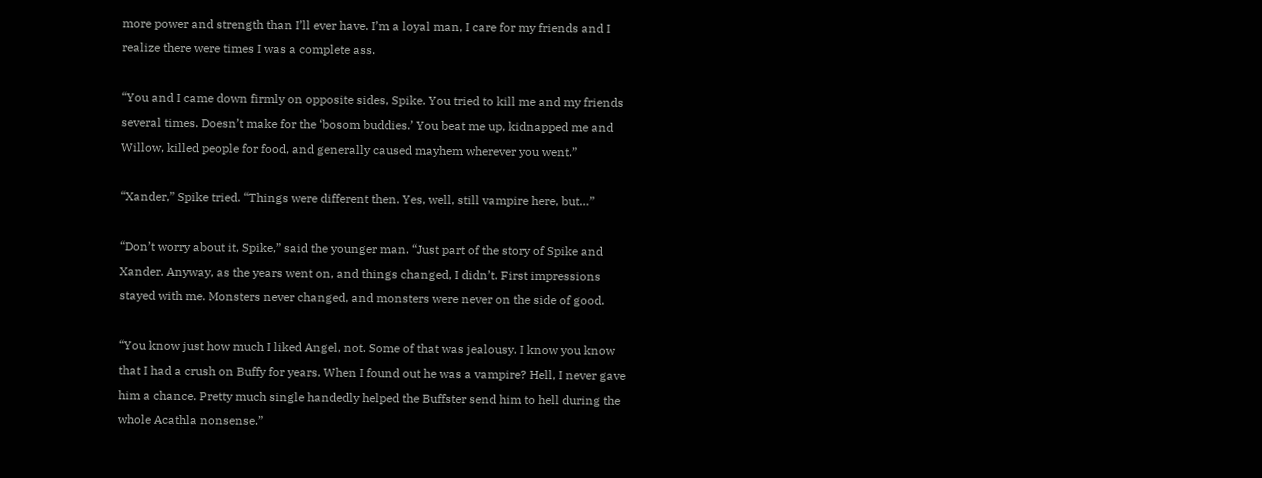more power and strength than I’ll ever have. I’m a loyal man, I care for my friends and I realize there were times I was a complete ass.

“You and I came down firmly on opposite sides, Spike. You tried to kill me and my friends several times. Doesn’t make for the ‘bosom buddies.’ You beat me up, kidnapped me and Willow, killed people for food, and generally caused mayhem wherever you went.”

“Xander,” Spike tried. “Things were different then. Yes, well, still vampire here, but…”

“Don’t worry about it, Spike,” said the younger man. “Just part of the story of Spike and Xander. Anyway, as the years went on, and things changed, I didn’t. First impressions stayed with me. Monsters never changed, and monsters were never on the side of good.

“You know just how much I liked Angel, not. Some of that was jealousy. I know you know that I had a crush on Buffy for years. When I found out he was a vampire? Hell, I never gave him a chance. Pretty much single handedly helped the Buffster send him to hell during the whole Acathla nonsense.”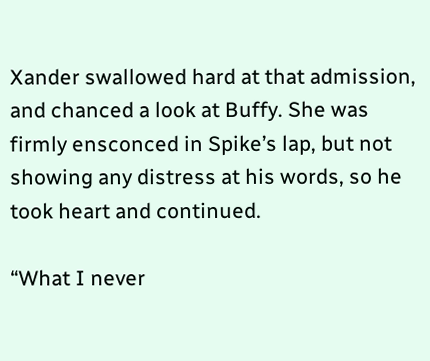Xander swallowed hard at that admission, and chanced a look at Buffy. She was firmly ensconced in Spike’s lap, but not showing any distress at his words, so he took heart and continued.

“What I never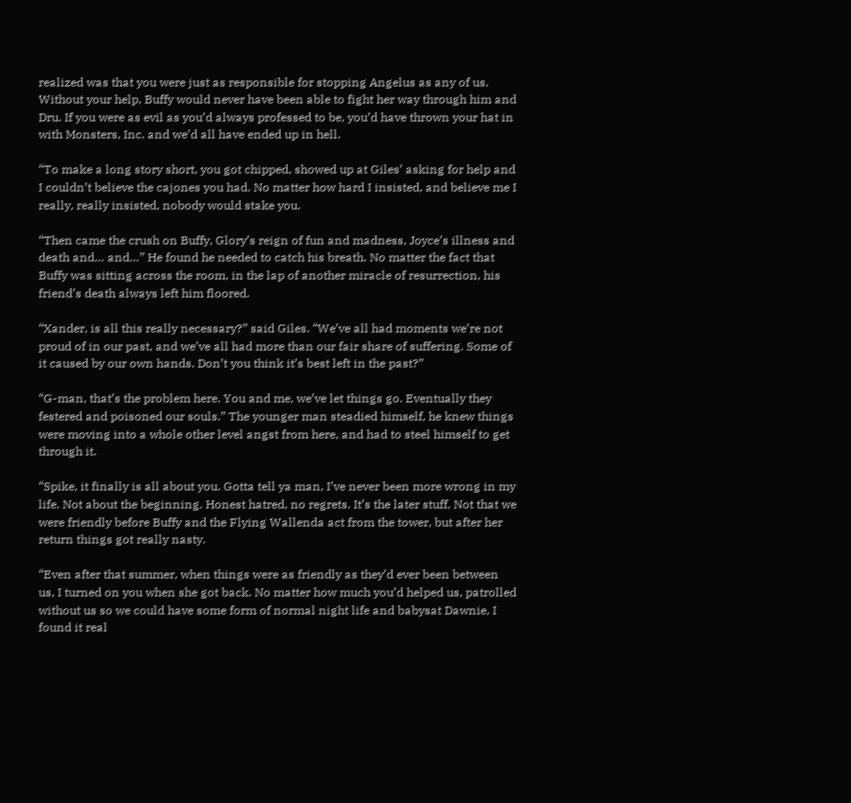realized was that you were just as responsible for stopping Angelus as any of us. Without your help, Buffy would never have been able to fight her way through him and Dru. If you were as evil as you’d always professed to be, you’d have thrown your hat in with Monsters, Inc. and we’d all have ended up in hell.

“To make a long story short, you got chipped, showed up at Giles’ asking for help and I couldn’t believe the cajones you had. No matter how hard I insisted, and believe me I really, really insisted, nobody would stake you.

“Then came the crush on Buffy, Glory’s reign of fun and madness, Joyce’s illness and death and… and…” He found he needed to catch his breath. No matter the fact that Buffy was sitting across the room, in the lap of another miracle of resurrection, his friend’s death always left him floored.

“Xander, is all this really necessary?” said Giles. “We’ve all had moments we’re not proud of in our past, and we’ve all had more than our fair share of suffering. Some of it caused by our own hands. Don’t you think it’s best left in the past?”

“G-man, that’s the problem here. You and me, we’ve let things go. Eventually they festered and poisoned our souls.” The younger man steadied himself, he knew things were moving into a whole other level angst from here, and had to steel himself to get through it.

“Spike, it finally is all about you. Gotta tell ya man, I’ve never been more wrong in my life. Not about the beginning. Honest hatred, no regrets. It’s the later stuff. Not that we were friendly before Buffy and the Flying Wallenda act from the tower, but after her return things got really nasty.

“Even after that summer, when things were as friendly as they’d ever been between us, I turned on you when she got back. No matter how much you’d helped us, patrolled without us so we could have some form of normal night life and babysat Dawnie, I found it real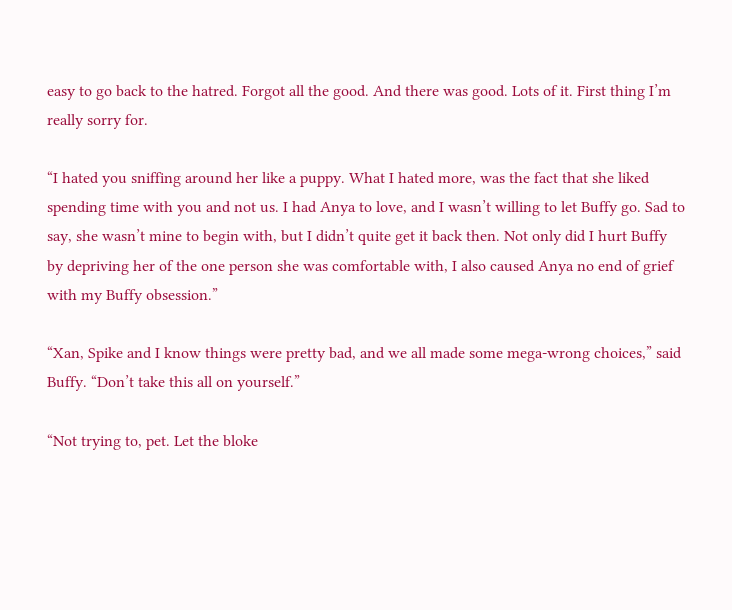easy to go back to the hatred. Forgot all the good. And there was good. Lots of it. First thing I’m really sorry for.

“I hated you sniffing around her like a puppy. What I hated more, was the fact that she liked spending time with you and not us. I had Anya to love, and I wasn’t willing to let Buffy go. Sad to say, she wasn’t mine to begin with, but I didn’t quite get it back then. Not only did I hurt Buffy by depriving her of the one person she was comfortable with, I also caused Anya no end of grief with my Buffy obsession.”

“Xan, Spike and I know things were pretty bad, and we all made some mega-wrong choices,” said Buffy. “Don’t take this all on yourself.”

“Not trying to, pet. Let the bloke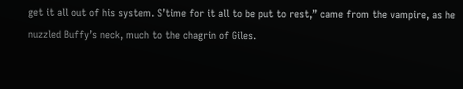get it all out of his system. S’time for it all to be put to rest,” came from the vampire, as he nuzzled Buffy’s neck, much to the chagrin of Giles.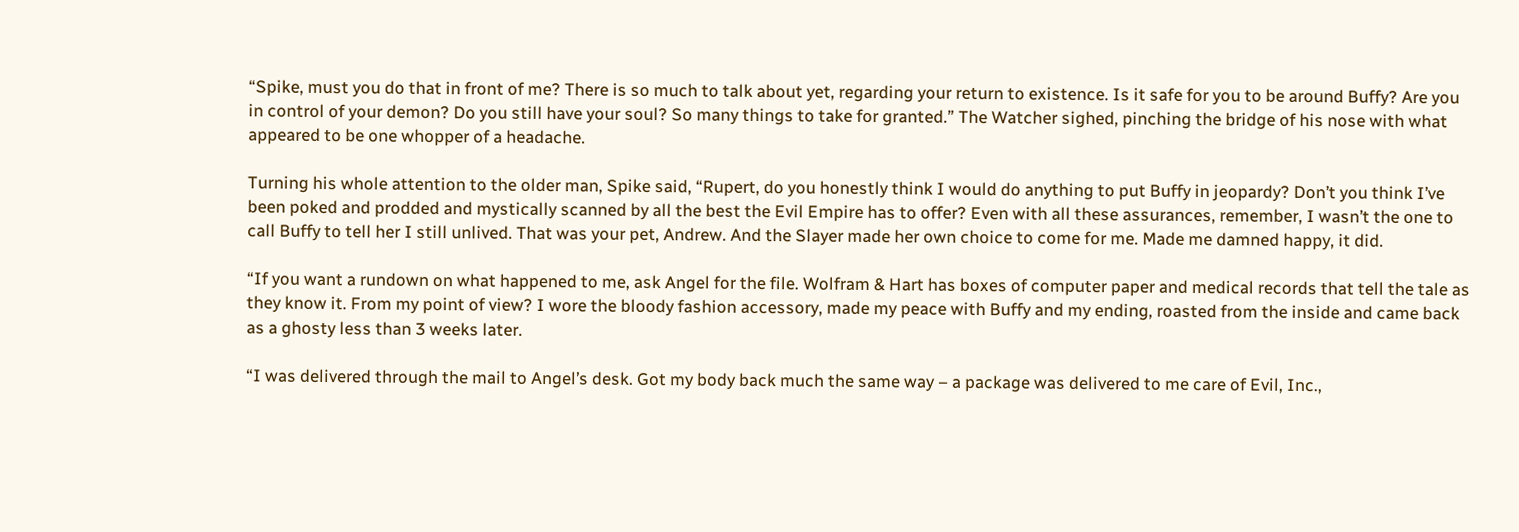“Spike, must you do that in front of me? There is so much to talk about yet, regarding your return to existence. Is it safe for you to be around Buffy? Are you in control of your demon? Do you still have your soul? So many things to take for granted.” The Watcher sighed, pinching the bridge of his nose with what appeared to be one whopper of a headache.

Turning his whole attention to the older man, Spike said, “Rupert, do you honestly think I would do anything to put Buffy in jeopardy? Don’t you think I’ve been poked and prodded and mystically scanned by all the best the Evil Empire has to offer? Even with all these assurances, remember, I wasn’t the one to call Buffy to tell her I still unlived. That was your pet, Andrew. And the Slayer made her own choice to come for me. Made me damned happy, it did.

“If you want a rundown on what happened to me, ask Angel for the file. Wolfram & Hart has boxes of computer paper and medical records that tell the tale as they know it. From my point of view? I wore the bloody fashion accessory, made my peace with Buffy and my ending, roasted from the inside and came back as a ghosty less than 3 weeks later.

“I was delivered through the mail to Angel’s desk. Got my body back much the same way – a package was delivered to me care of Evil, Inc.,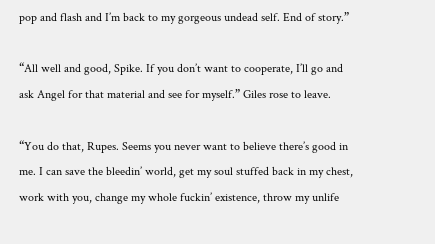pop and flash and I’m back to my gorgeous undead self. End of story.”

“All well and good, Spike. If you don’t want to cooperate, I’ll go and ask Angel for that material and see for myself.” Giles rose to leave.

“You do that, Rupes. Seems you never want to believe there’s good in me. I can save the bleedin’ world, get my soul stuffed back in my chest, work with you, change my whole fuckin’ existence, throw my unlife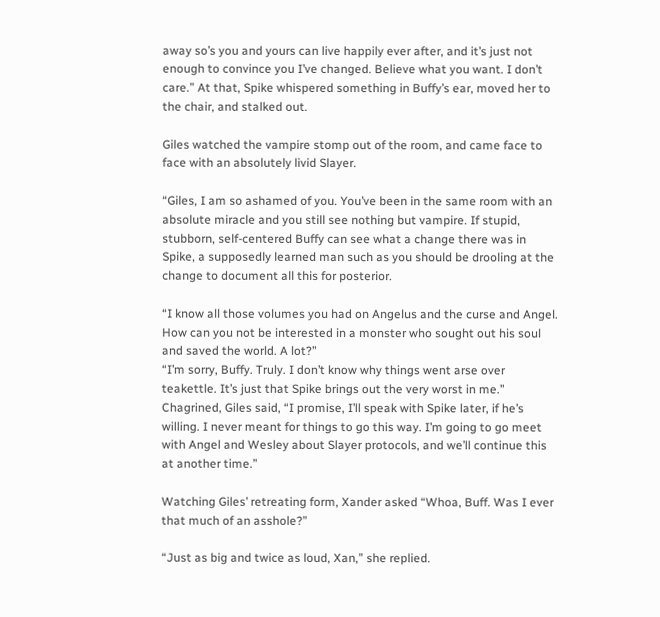away so’s you and yours can live happily ever after, and it’s just not enough to convince you I’ve changed. Believe what you want. I don’t care.” At that, Spike whispered something in Buffy’s ear, moved her to the chair, and stalked out.

Giles watched the vampire stomp out of the room, and came face to face with an absolutely livid Slayer.

“Giles, I am so ashamed of you. You’ve been in the same room with an absolute miracle and you still see nothing but vampire. If stupid, stubborn, self-centered Buffy can see what a change there was in Spike, a supposedly learned man such as you should be drooling at the change to document all this for posterior.

“I know all those volumes you had on Angelus and the curse and Angel. How can you not be interested in a monster who sought out his soul and saved the world. A lot?”
“I’m sorry, Buffy. Truly. I don’t know why things went arse over teakettle. It’s just that Spike brings out the very worst in me.” Chagrined, Giles said, “I promise, I’ll speak with Spike later, if he’s willing. I never meant for things to go this way. I’m going to go meet with Angel and Wesley about Slayer protocols, and we’ll continue this at another time.”

Watching Giles’ retreating form, Xander asked “Whoa, Buff. Was I ever that much of an asshole?”

“Just as big and twice as loud, Xan,” she replied.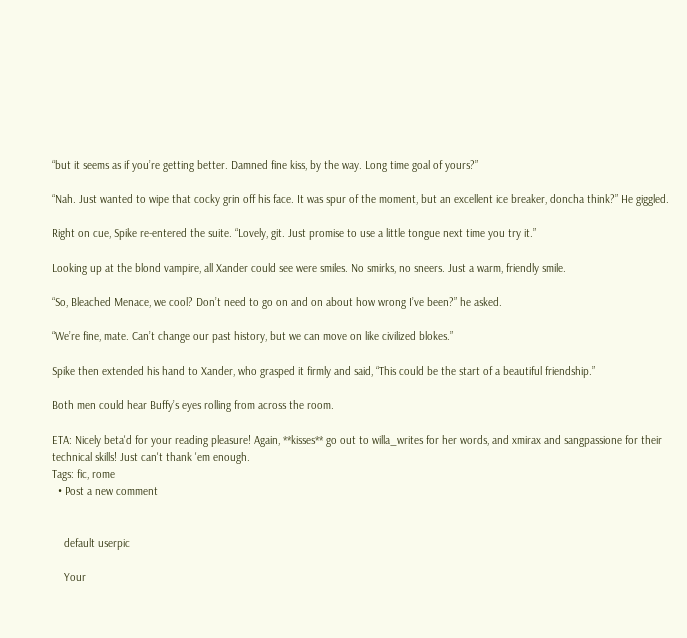“but it seems as if you’re getting better. Damned fine kiss, by the way. Long time goal of yours?”

“Nah. Just wanted to wipe that cocky grin off his face. It was spur of the moment, but an excellent ice breaker, doncha think?” He giggled.

Right on cue, Spike re-entered the suite. “Lovely, git. Just promise to use a little tongue next time you try it.”

Looking up at the blond vampire, all Xander could see were smiles. No smirks, no sneers. Just a warm, friendly smile.

“So, Bleached Menace, we cool? Don’t need to go on and on about how wrong I’ve been?” he asked.

“We’re fine, mate. Can’t change our past history, but we can move on like civilized blokes.”

Spike then extended his hand to Xander, who grasped it firmly and said, “This could be the start of a beautiful friendship.”

Both men could hear Buffy’s eyes rolling from across the room.

ETA: Nicely beta'd for your reading pleasure! Again, **kisses** go out to willa_writes for her words, and xmirax and sangpassione for their technical skills! Just can't thank 'em enough.
Tags: fic, rome
  • Post a new comment


    default userpic

    Your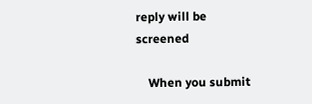reply will be screened

    When you submit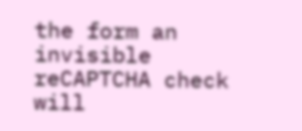the form an invisible reCAPTCHA check will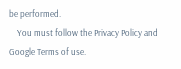be performed.
    You must follow the Privacy Policy and Google Terms of use.